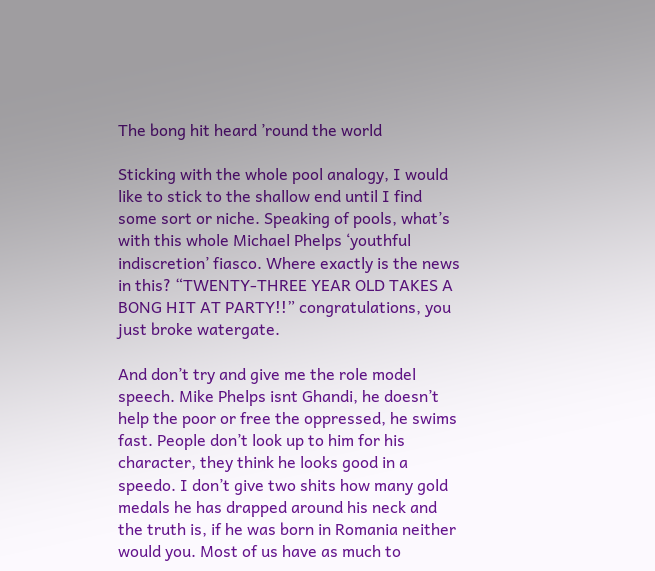The bong hit heard ’round the world

Sticking with the whole pool analogy, I would like to stick to the shallow end until I find some sort or niche. Speaking of pools, what’s with this whole Michael Phelps ‘youthful indiscretion’ fiasco. Where exactly is the news in this? “TWENTY-THREE YEAR OLD TAKES A BONG HIT AT PARTY!!” congratulations, you just broke watergate.

And don’t try and give me the role model speech. Mike Phelps isnt Ghandi, he doesn’t help the poor or free the oppressed, he swims fast. People don’t look up to him for his character, they think he looks good in a speedo. I don’t give two shits how many gold medals he has drapped around his neck and the truth is, if he was born in Romania neither would you. Most of us have as much to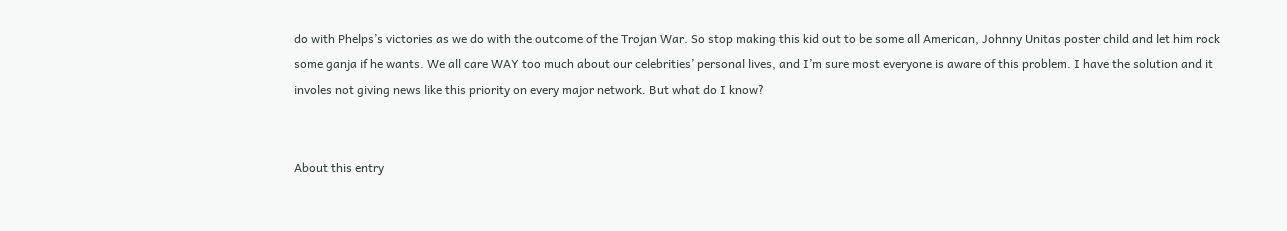do with Phelps’s victories as we do with the outcome of the Trojan War. So stop making this kid out to be some all American, Johnny Unitas poster child and let him rock some ganja if he wants. We all care WAY too much about our celebrities’ personal lives, and I’m sure most everyone is aware of this problem. I have the solution and it involes not giving news like this priority on every major network. But what do I know?


About this entry